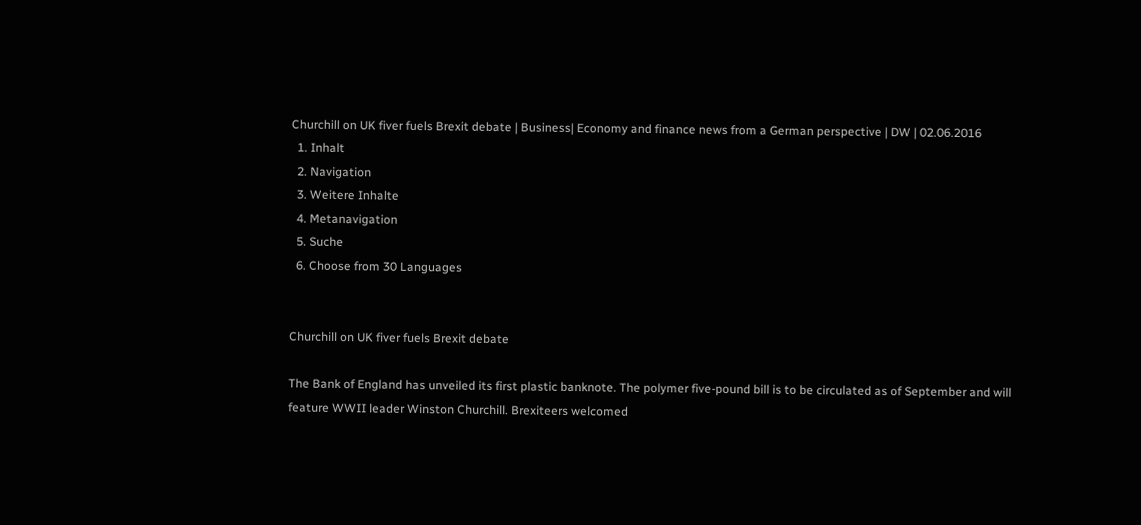Churchill on UK fiver fuels Brexit debate | Business| Economy and finance news from a German perspective | DW | 02.06.2016
  1. Inhalt
  2. Navigation
  3. Weitere Inhalte
  4. Metanavigation
  5. Suche
  6. Choose from 30 Languages


Churchill on UK fiver fuels Brexit debate

The Bank of England has unveiled its first plastic banknote. The polymer five-pound bill is to be circulated as of September and will feature WWII leader Winston Churchill. Brexiteers welcomed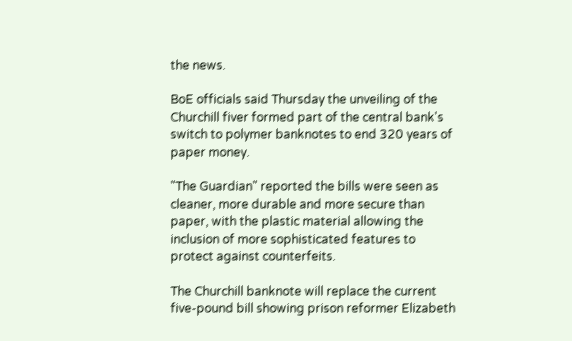the news.

BoE officials said Thursday the unveiling of the Churchill fiver formed part of the central bank's switch to polymer banknotes to end 320 years of paper money.

"The Guardian" reported the bills were seen as cleaner, more durable and more secure than paper, with the plastic material allowing the inclusion of more sophisticated features to protect against counterfeits.

The Churchill banknote will replace the current five-pound bill showing prison reformer Elizabeth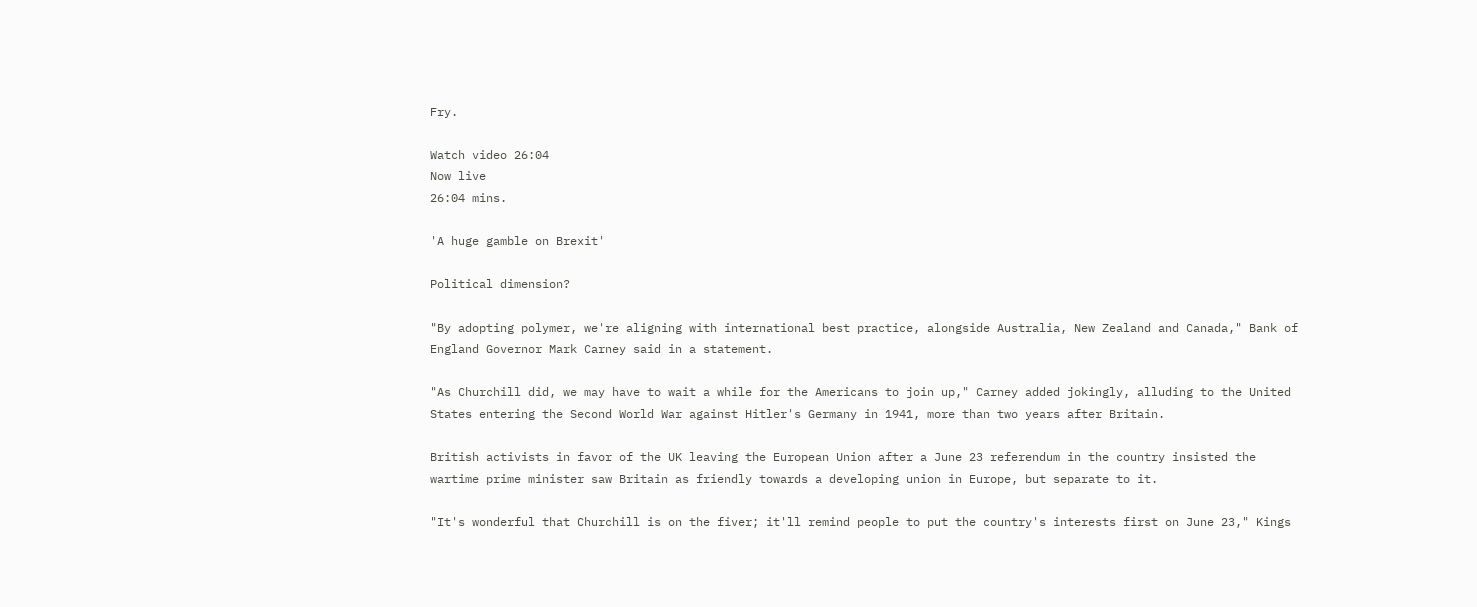Fry.

Watch video 26:04
Now live
26:04 mins.

'A huge gamble on Brexit'

Political dimension?

"By adopting polymer, we're aligning with international best practice, alongside Australia, New Zealand and Canada," Bank of England Governor Mark Carney said in a statement.

"As Churchill did, we may have to wait a while for the Americans to join up," Carney added jokingly, alluding to the United States entering the Second World War against Hitler's Germany in 1941, more than two years after Britain.

British activists in favor of the UK leaving the European Union after a June 23 referendum in the country insisted the wartime prime minister saw Britain as friendly towards a developing union in Europe, but separate to it.

"It's wonderful that Churchill is on the fiver; it'll remind people to put the country's interests first on June 23," Kings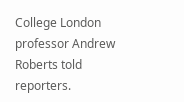College London professor Andrew Roberts told reporters.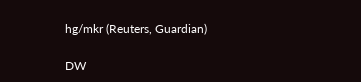hg/mkr (Reuters, Guardian)

DW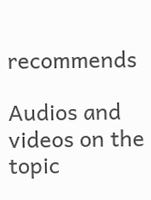recommends

Audios and videos on the topic